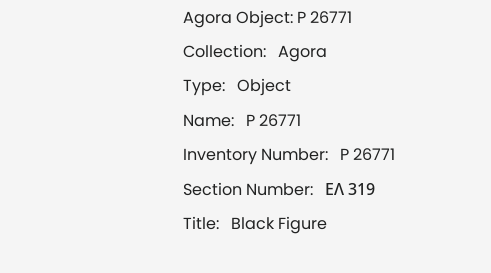Agora Object: P 26771
Collection:   Agora
Type:   Object
Name:   P 26771
Inventory Number:   P 26771
Section Number:   ΕΛ 319
Title:   Black Figure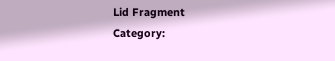Lid Fragment
Category: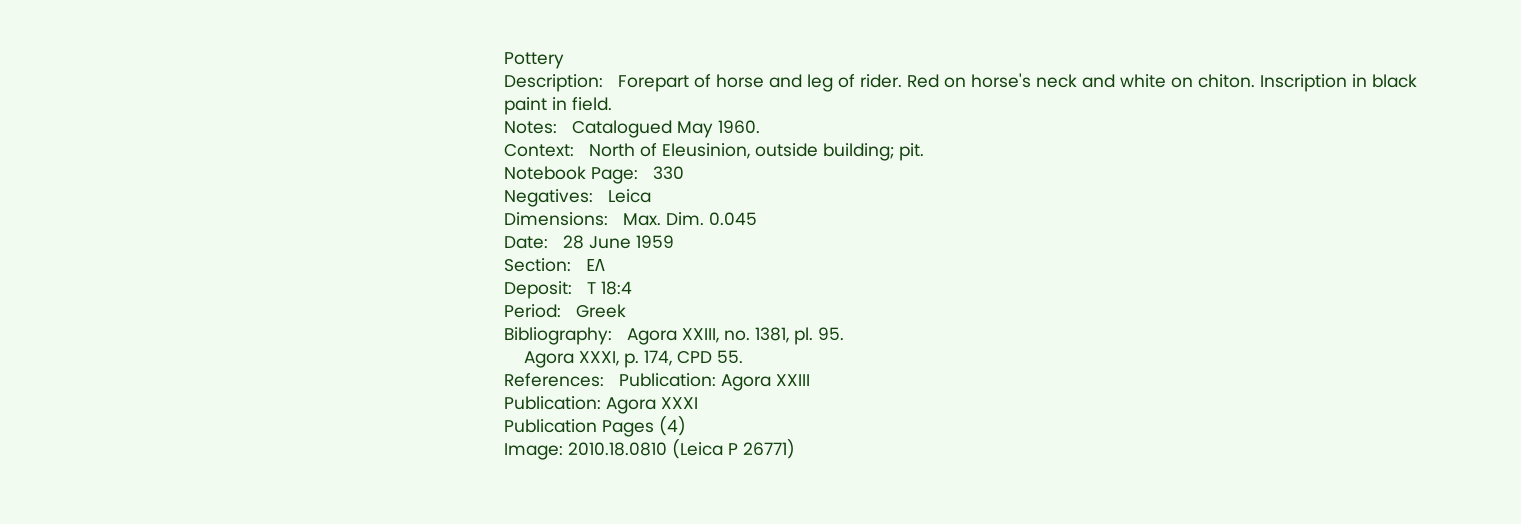Pottery
Description:   Forepart of horse and leg of rider. Red on horse's neck and white on chiton. Inscription in black paint in field.
Notes:   Catalogued May 1960.
Context:   North of Eleusinion, outside building; pit.
Notebook Page:   330
Negatives:   Leica
Dimensions:   Max. Dim. 0.045
Date:   28 June 1959
Section:   ΕΛ
Deposit:   T 18:4
Period:   Greek
Bibliography:   Agora XXIII, no. 1381, pl. 95.
    Agora XXXI, p. 174, CPD 55.
References:   Publication: Agora XXIII
Publication: Agora XXXI
Publication Pages (4)
Image: 2010.18.0810 (Leica P 26771)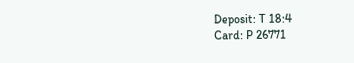Deposit: T 18:4
Card: P 26771